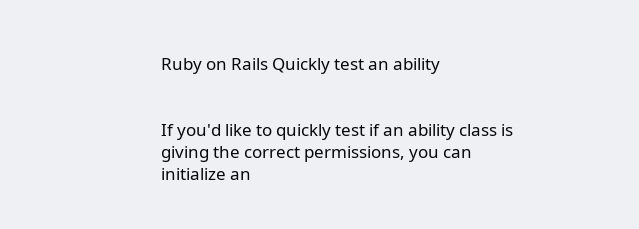Ruby on Rails Quickly test an ability


If you'd like to quickly test if an ability class is giving the correct permissions, you can initialize an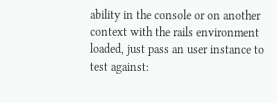ability in the console or on another context with the rails environment loaded, just pass an user instance to test against: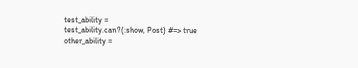test_ability =
test_ability.can?(:show, Post) #=> true
other_ability =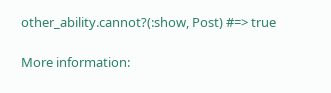other_ability.cannot?(:show, Post) #=> true

More information: